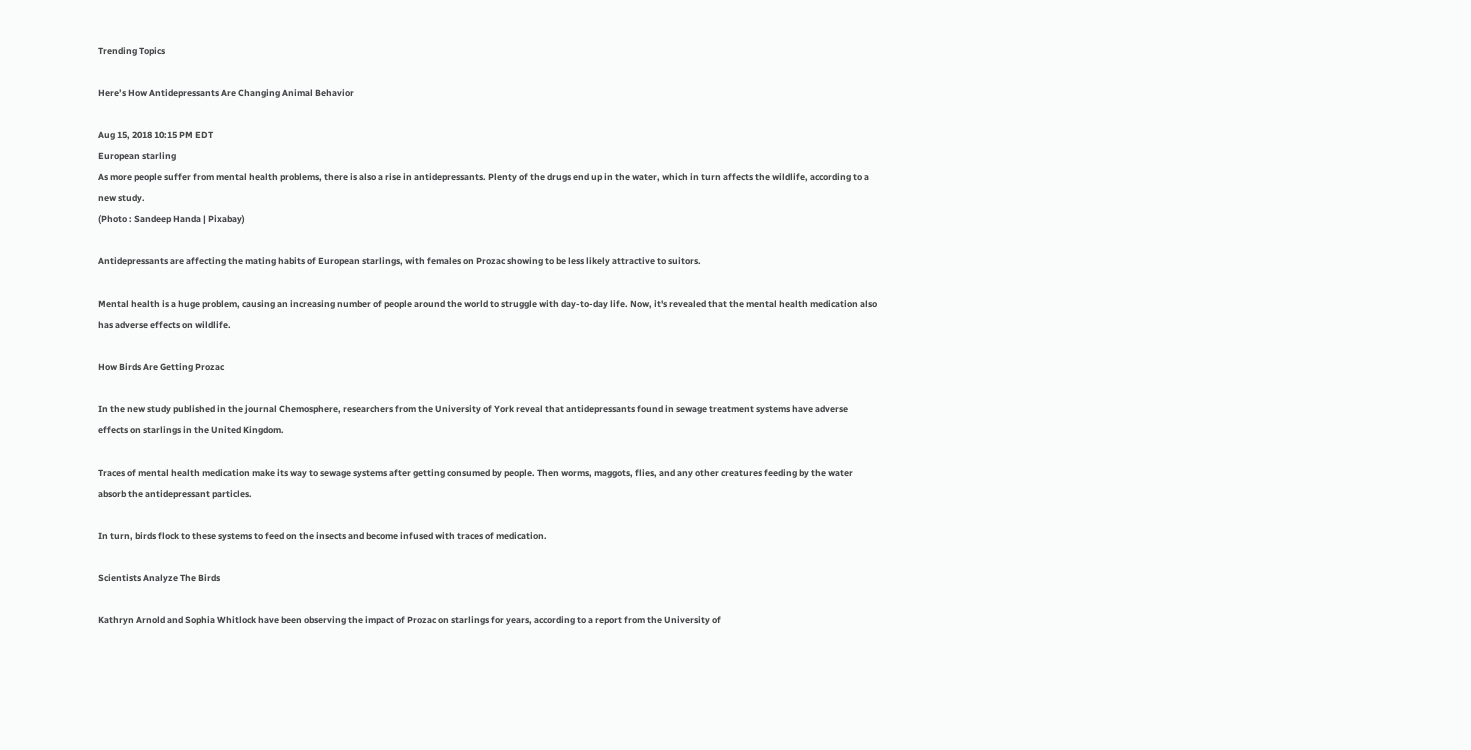Trending Topics

Here’s How Antidepressants Are Changing Animal Behavior

Aug 15, 2018 10:15 PM EDT
European starling
As more people suffer from mental health problems, there is also a rise in antidepressants. Plenty of the drugs end up in the water, which in turn affects the wildlife, according to a new study.
(Photo : Sandeep Handa | Pixabay)

Antidepressants are affecting the mating habits of European starlings, with females on Prozac showing to be less likely attractive to suitors.

Mental health is a huge problem, causing an increasing number of people around the world to struggle with day-to-day life. Now, it's revealed that the mental health medication also has adverse effects on wildlife.

How Birds Are Getting Prozac

In the new study published in the journal Chemosphere, researchers from the University of York reveal that antidepressants found in sewage treatment systems have adverse effects on starlings in the United Kingdom.

Traces of mental health medication make its way to sewage systems after getting consumed by people. Then worms, maggots, flies, and any other creatures feeding by the water absorb the antidepressant particles.

In turn, birds flock to these systems to feed on the insects and become infused with traces of medication.

Scientists Analyze The Birds

Kathryn Arnold and Sophia Whitlock have been observing the impact of Prozac on starlings for years, according to a report from the University of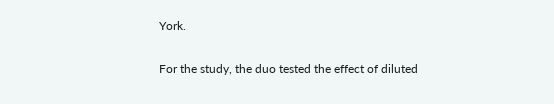York.

For the study, the duo tested the effect of diluted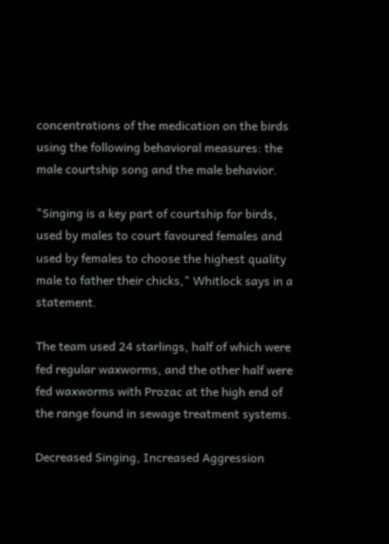concentrations of the medication on the birds using the following behavioral measures: the male courtship song and the male behavior.

"Singing is a key part of courtship for birds, used by males to court favoured females and used by females to choose the highest quality male to father their chicks," Whitlock says in a statement.

The team used 24 starlings, half of which were fed regular waxworms, and the other half were fed waxworms with Prozac at the high end of the range found in sewage treatment systems.

Decreased Singing, Increased Aggression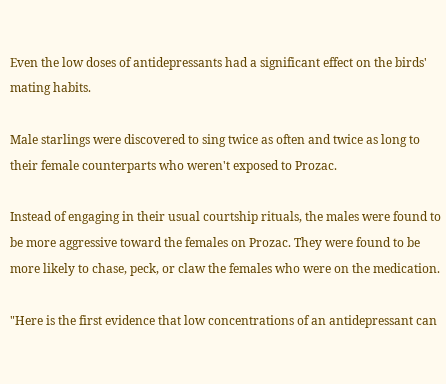Even the low doses of antidepressants had a significant effect on the birds' mating habits.

Male starlings were discovered to sing twice as often and twice as long to their female counterparts who weren't exposed to Prozac.

Instead of engaging in their usual courtship rituals, the males were found to be more aggressive toward the females on Prozac. They were found to be more likely to chase, peck, or claw the females who were on the medication.

"Here is the first evidence that low concentrations of an antidepressant can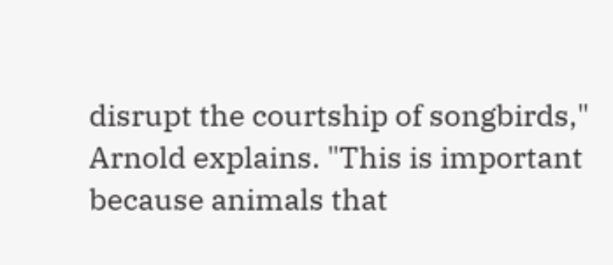disrupt the courtship of songbirds," Arnold explains. "This is important because animals that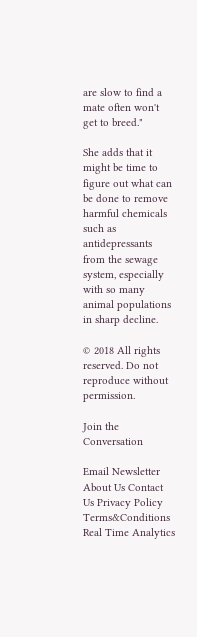are slow to find a mate often won't get to breed."

She adds that it might be time to figure out what can be done to remove harmful chemicals such as antidepressants from the sewage system, especially with so many animal populations in sharp decline.

© 2018 All rights reserved. Do not reproduce without permission.

Join the Conversation

Email Newsletter
About Us Contact Us Privacy Policy Terms&Conditions
Real Time Analytics